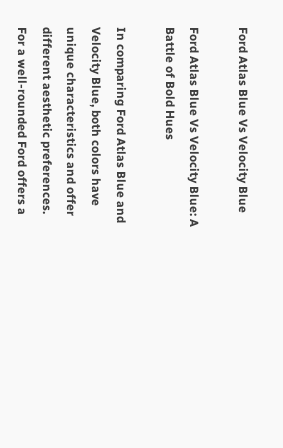Ford Atlas Blue Vs Velocity Blue

Ford Atlas Blue Vs Velocity Blue: A Battle of Bold Hues

In comparing Ford Atlas Blue and Velocity Blue, both colors have unique characteristics and offer different aesthetic preferences. For a well-rounded Ford offers a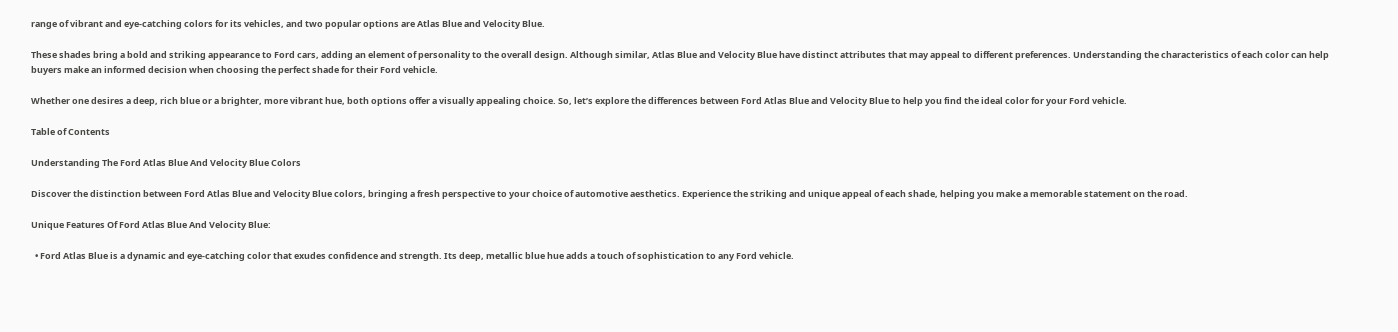range of vibrant and eye-catching colors for its vehicles, and two popular options are Atlas Blue and Velocity Blue.

These shades bring a bold and striking appearance to Ford cars, adding an element of personality to the overall design. Although similar, Atlas Blue and Velocity Blue have distinct attributes that may appeal to different preferences. Understanding the characteristics of each color can help buyers make an informed decision when choosing the perfect shade for their Ford vehicle.

Whether one desires a deep, rich blue or a brighter, more vibrant hue, both options offer a visually appealing choice. So, let’s explore the differences between Ford Atlas Blue and Velocity Blue to help you find the ideal color for your Ford vehicle.

Table of Contents

Understanding The Ford Atlas Blue And Velocity Blue Colors

Discover the distinction between Ford Atlas Blue and Velocity Blue colors, bringing a fresh perspective to your choice of automotive aesthetics. Experience the striking and unique appeal of each shade, helping you make a memorable statement on the road.

Unique Features Of Ford Atlas Blue And Velocity Blue:

  • Ford Atlas Blue is a dynamic and eye-catching color that exudes confidence and strength. Its deep, metallic blue hue adds a touch of sophistication to any Ford vehicle.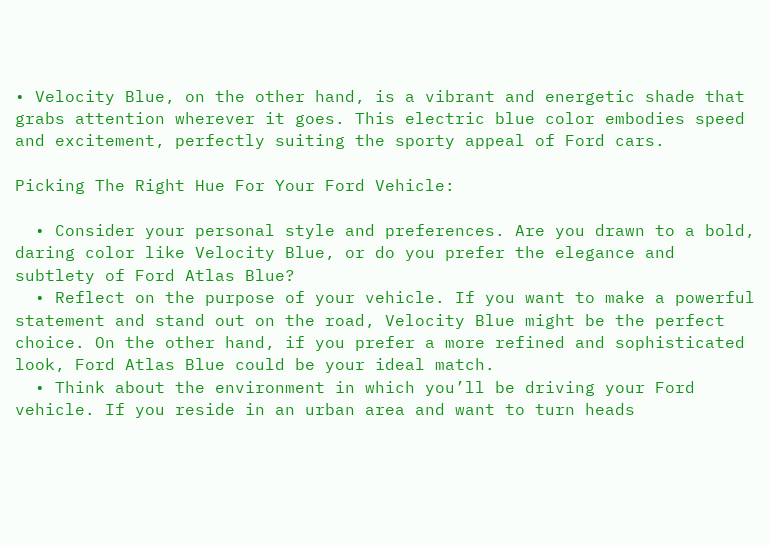• Velocity Blue, on the other hand, is a vibrant and energetic shade that grabs attention wherever it goes. This electric blue color embodies speed and excitement, perfectly suiting the sporty appeal of Ford cars.

Picking The Right Hue For Your Ford Vehicle:

  • Consider your personal style and preferences. Are you drawn to a bold, daring color like Velocity Blue, or do you prefer the elegance and subtlety of Ford Atlas Blue?
  • Reflect on the purpose of your vehicle. If you want to make a powerful statement and stand out on the road, Velocity Blue might be the perfect choice. On the other hand, if you prefer a more refined and sophisticated look, Ford Atlas Blue could be your ideal match.
  • Think about the environment in which you’ll be driving your Ford vehicle. If you reside in an urban area and want to turn heads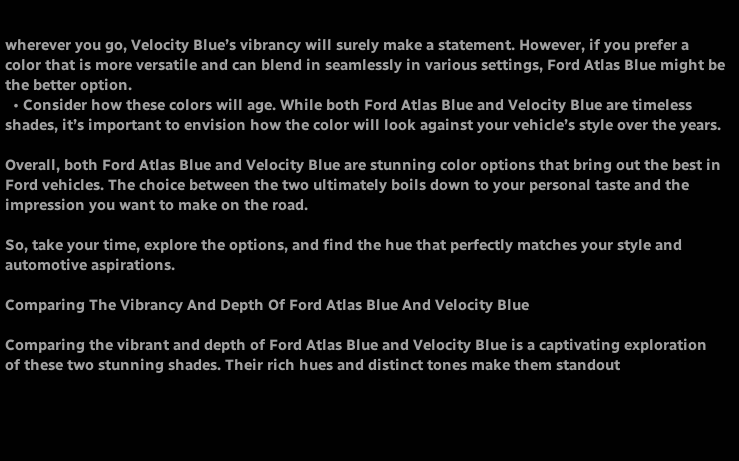wherever you go, Velocity Blue’s vibrancy will surely make a statement. However, if you prefer a color that is more versatile and can blend in seamlessly in various settings, Ford Atlas Blue might be the better option.
  • Consider how these colors will age. While both Ford Atlas Blue and Velocity Blue are timeless shades, it’s important to envision how the color will look against your vehicle’s style over the years.

Overall, both Ford Atlas Blue and Velocity Blue are stunning color options that bring out the best in Ford vehicles. The choice between the two ultimately boils down to your personal taste and the impression you want to make on the road.

So, take your time, explore the options, and find the hue that perfectly matches your style and automotive aspirations.

Comparing The Vibrancy And Depth Of Ford Atlas Blue And Velocity Blue

Comparing the vibrant and depth of Ford Atlas Blue and Velocity Blue is a captivating exploration of these two stunning shades. Their rich hues and distinct tones make them standout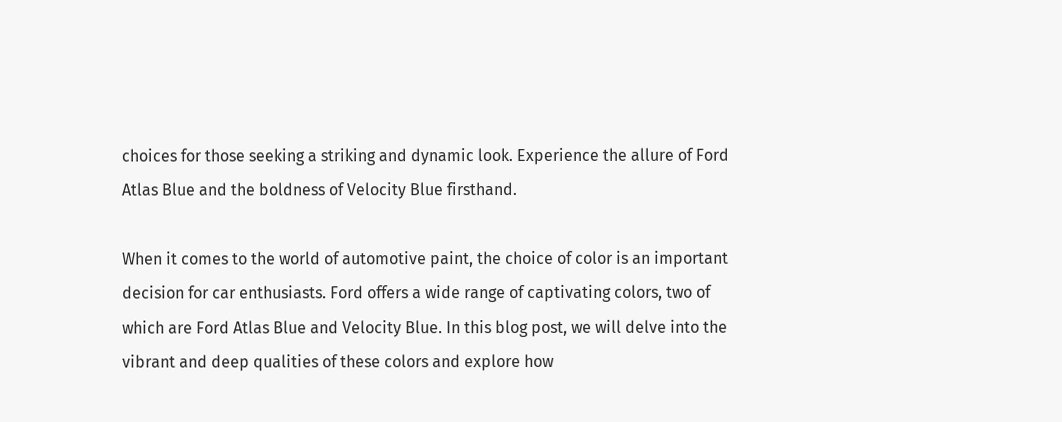choices for those seeking a striking and dynamic look. Experience the allure of Ford Atlas Blue and the boldness of Velocity Blue firsthand.

When it comes to the world of automotive paint, the choice of color is an important decision for car enthusiasts. Ford offers a wide range of captivating colors, two of which are Ford Atlas Blue and Velocity Blue. In this blog post, we will delve into the vibrant and deep qualities of these colors and explore how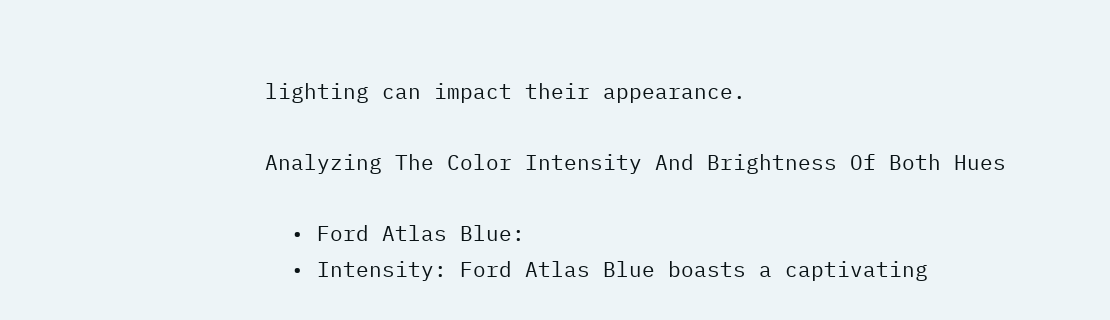lighting can impact their appearance.

Analyzing The Color Intensity And Brightness Of Both Hues

  • Ford Atlas Blue:
  • Intensity: Ford Atlas Blue boasts a captivating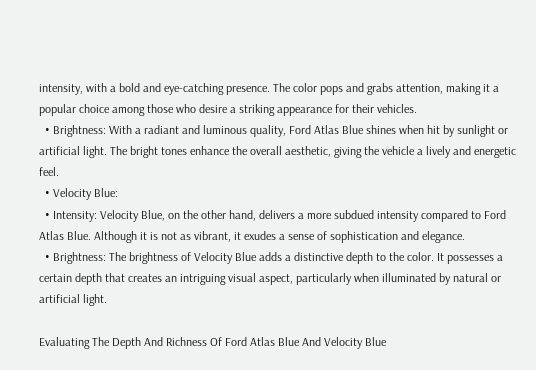intensity, with a bold and eye-catching presence. The color pops and grabs attention, making it a popular choice among those who desire a striking appearance for their vehicles.
  • Brightness: With a radiant and luminous quality, Ford Atlas Blue shines when hit by sunlight or artificial light. The bright tones enhance the overall aesthetic, giving the vehicle a lively and energetic feel.
  • Velocity Blue:
  • Intensity: Velocity Blue, on the other hand, delivers a more subdued intensity compared to Ford Atlas Blue. Although it is not as vibrant, it exudes a sense of sophistication and elegance.
  • Brightness: The brightness of Velocity Blue adds a distinctive depth to the color. It possesses a certain depth that creates an intriguing visual aspect, particularly when illuminated by natural or artificial light.

Evaluating The Depth And Richness Of Ford Atlas Blue And Velocity Blue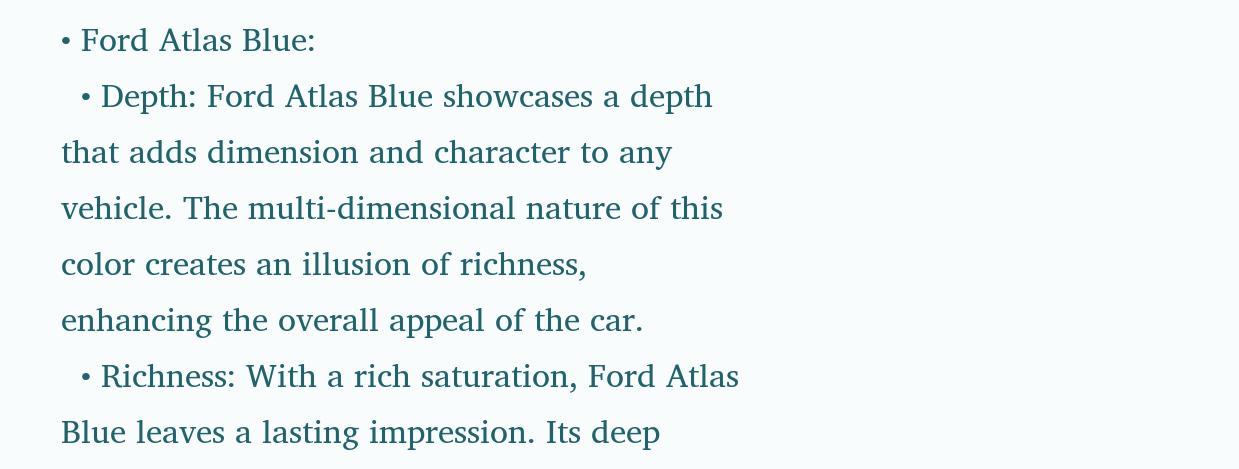• Ford Atlas Blue:
  • Depth: Ford Atlas Blue showcases a depth that adds dimension and character to any vehicle. The multi-dimensional nature of this color creates an illusion of richness, enhancing the overall appeal of the car.
  • Richness: With a rich saturation, Ford Atlas Blue leaves a lasting impression. Its deep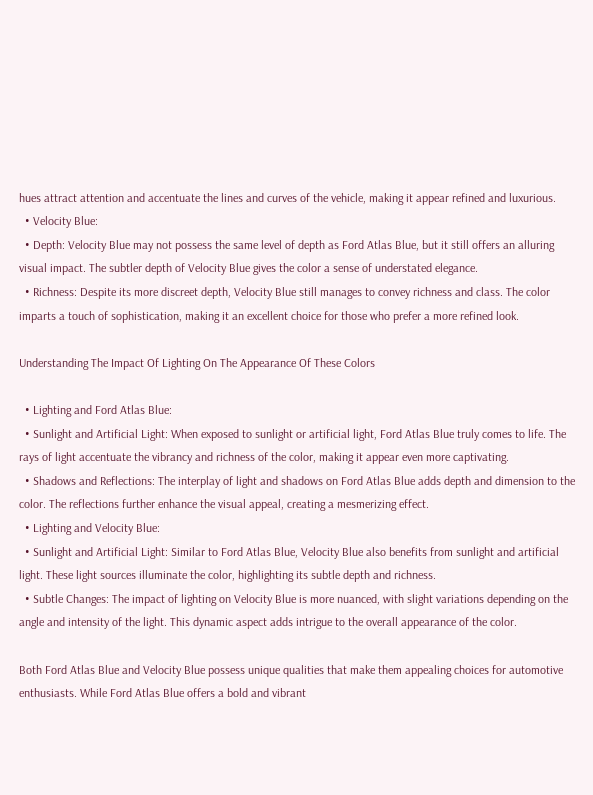hues attract attention and accentuate the lines and curves of the vehicle, making it appear refined and luxurious.
  • Velocity Blue:
  • Depth: Velocity Blue may not possess the same level of depth as Ford Atlas Blue, but it still offers an alluring visual impact. The subtler depth of Velocity Blue gives the color a sense of understated elegance.
  • Richness: Despite its more discreet depth, Velocity Blue still manages to convey richness and class. The color imparts a touch of sophistication, making it an excellent choice for those who prefer a more refined look.

Understanding The Impact Of Lighting On The Appearance Of These Colors

  • Lighting and Ford Atlas Blue:
  • Sunlight and Artificial Light: When exposed to sunlight or artificial light, Ford Atlas Blue truly comes to life. The rays of light accentuate the vibrancy and richness of the color, making it appear even more captivating.
  • Shadows and Reflections: The interplay of light and shadows on Ford Atlas Blue adds depth and dimension to the color. The reflections further enhance the visual appeal, creating a mesmerizing effect.
  • Lighting and Velocity Blue:
  • Sunlight and Artificial Light: Similar to Ford Atlas Blue, Velocity Blue also benefits from sunlight and artificial light. These light sources illuminate the color, highlighting its subtle depth and richness.
  • Subtle Changes: The impact of lighting on Velocity Blue is more nuanced, with slight variations depending on the angle and intensity of the light. This dynamic aspect adds intrigue to the overall appearance of the color.

Both Ford Atlas Blue and Velocity Blue possess unique qualities that make them appealing choices for automotive enthusiasts. While Ford Atlas Blue offers a bold and vibrant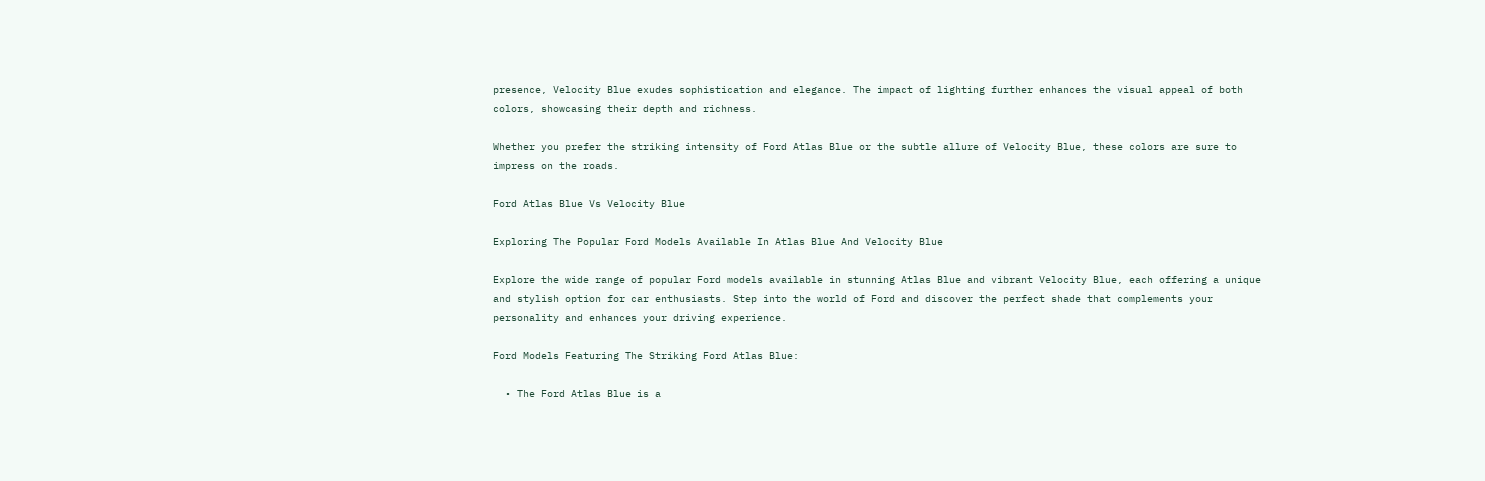presence, Velocity Blue exudes sophistication and elegance. The impact of lighting further enhances the visual appeal of both colors, showcasing their depth and richness.

Whether you prefer the striking intensity of Ford Atlas Blue or the subtle allure of Velocity Blue, these colors are sure to impress on the roads.

Ford Atlas Blue Vs Velocity Blue

Exploring The Popular Ford Models Available In Atlas Blue And Velocity Blue

Explore the wide range of popular Ford models available in stunning Atlas Blue and vibrant Velocity Blue, each offering a unique and stylish option for car enthusiasts. Step into the world of Ford and discover the perfect shade that complements your personality and enhances your driving experience.

Ford Models Featuring The Striking Ford Atlas Blue:

  • The Ford Atlas Blue is a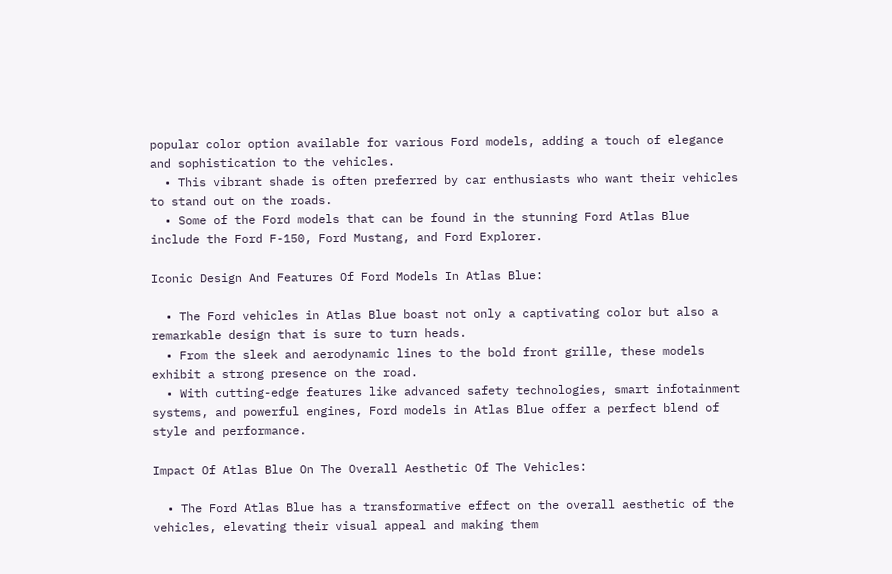popular color option available for various Ford models, adding a touch of elegance and sophistication to the vehicles.
  • This vibrant shade is often preferred by car enthusiasts who want their vehicles to stand out on the roads.
  • Some of the Ford models that can be found in the stunning Ford Atlas Blue include the Ford F-150, Ford Mustang, and Ford Explorer.

Iconic Design And Features Of Ford Models In Atlas Blue:

  • The Ford vehicles in Atlas Blue boast not only a captivating color but also a remarkable design that is sure to turn heads.
  • From the sleek and aerodynamic lines to the bold front grille, these models exhibit a strong presence on the road.
  • With cutting-edge features like advanced safety technologies, smart infotainment systems, and powerful engines, Ford models in Atlas Blue offer a perfect blend of style and performance.

Impact Of Atlas Blue On The Overall Aesthetic Of The Vehicles:

  • The Ford Atlas Blue has a transformative effect on the overall aesthetic of the vehicles, elevating their visual appeal and making them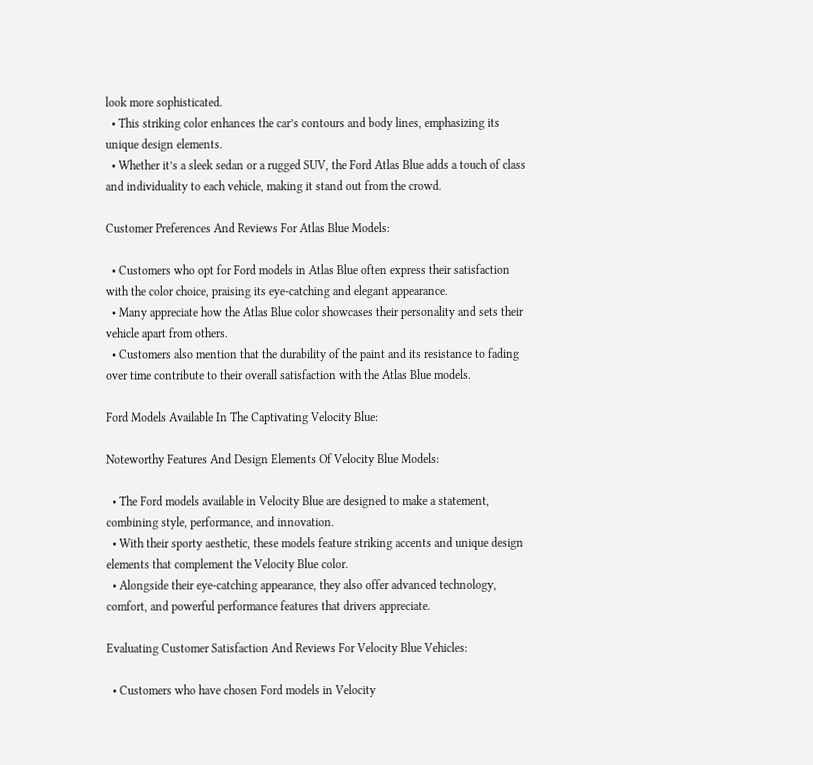look more sophisticated.
  • This striking color enhances the car’s contours and body lines, emphasizing its unique design elements.
  • Whether it’s a sleek sedan or a rugged SUV, the Ford Atlas Blue adds a touch of class and individuality to each vehicle, making it stand out from the crowd.

Customer Preferences And Reviews For Atlas Blue Models:

  • Customers who opt for Ford models in Atlas Blue often express their satisfaction with the color choice, praising its eye-catching and elegant appearance.
  • Many appreciate how the Atlas Blue color showcases their personality and sets their vehicle apart from others.
  • Customers also mention that the durability of the paint and its resistance to fading over time contribute to their overall satisfaction with the Atlas Blue models.

Ford Models Available In The Captivating Velocity Blue:

Noteworthy Features And Design Elements Of Velocity Blue Models:

  • The Ford models available in Velocity Blue are designed to make a statement, combining style, performance, and innovation.
  • With their sporty aesthetic, these models feature striking accents and unique design elements that complement the Velocity Blue color.
  • Alongside their eye-catching appearance, they also offer advanced technology, comfort, and powerful performance features that drivers appreciate.

Evaluating Customer Satisfaction And Reviews For Velocity Blue Vehicles:

  • Customers who have chosen Ford models in Velocity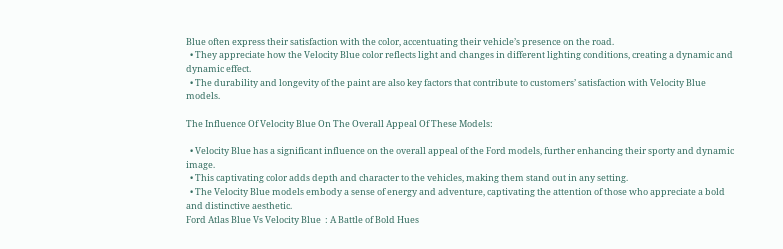Blue often express their satisfaction with the color, accentuating their vehicle’s presence on the road.
  • They appreciate how the Velocity Blue color reflects light and changes in different lighting conditions, creating a dynamic and dynamic effect.
  • The durability and longevity of the paint are also key factors that contribute to customers’ satisfaction with Velocity Blue models.

The Influence Of Velocity Blue On The Overall Appeal Of These Models:

  • Velocity Blue has a significant influence on the overall appeal of the Ford models, further enhancing their sporty and dynamic image.
  • This captivating color adds depth and character to the vehicles, making them stand out in any setting.
  • The Velocity Blue models embody a sense of energy and adventure, captivating the attention of those who appreciate a bold and distinctive aesthetic.
Ford Atlas Blue Vs Velocity Blue  : A Battle of Bold Hues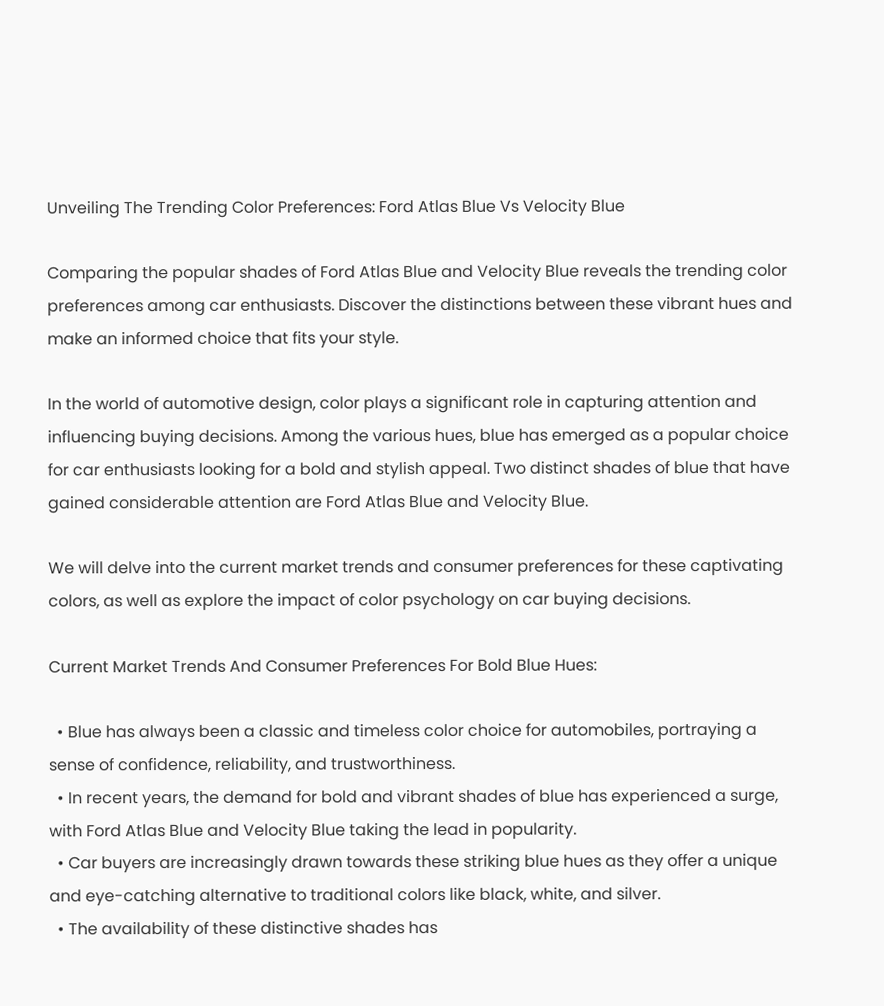Unveiling The Trending Color Preferences: Ford Atlas Blue Vs Velocity Blue

Comparing the popular shades of Ford Atlas Blue and Velocity Blue reveals the trending color preferences among car enthusiasts. Discover the distinctions between these vibrant hues and make an informed choice that fits your style.

In the world of automotive design, color plays a significant role in capturing attention and influencing buying decisions. Among the various hues, blue has emerged as a popular choice for car enthusiasts looking for a bold and stylish appeal. Two distinct shades of blue that have gained considerable attention are Ford Atlas Blue and Velocity Blue.

We will delve into the current market trends and consumer preferences for these captivating colors, as well as explore the impact of color psychology on car buying decisions.

Current Market Trends And Consumer Preferences For Bold Blue Hues:

  • Blue has always been a classic and timeless color choice for automobiles, portraying a sense of confidence, reliability, and trustworthiness.
  • In recent years, the demand for bold and vibrant shades of blue has experienced a surge, with Ford Atlas Blue and Velocity Blue taking the lead in popularity.
  • Car buyers are increasingly drawn towards these striking blue hues as they offer a unique and eye-catching alternative to traditional colors like black, white, and silver.
  • The availability of these distinctive shades has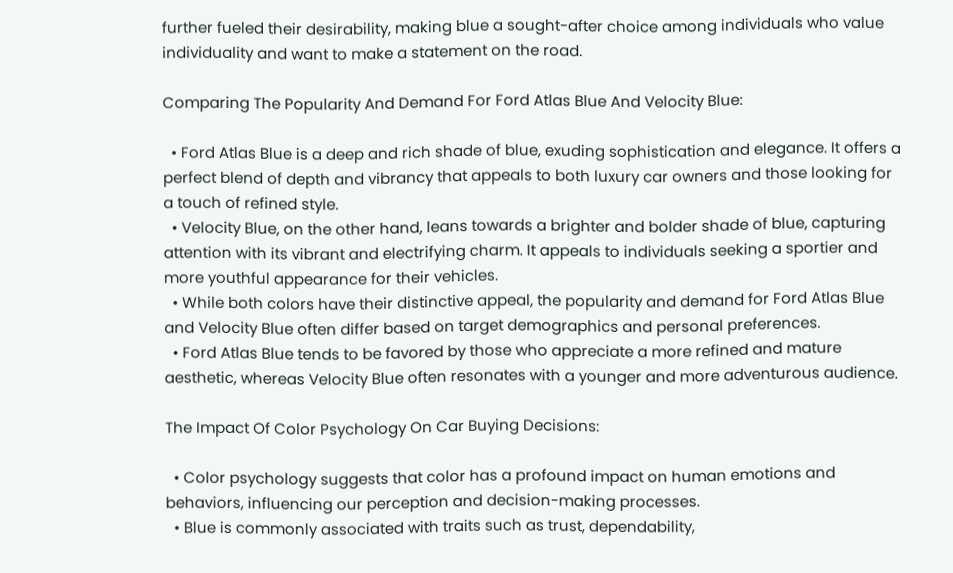further fueled their desirability, making blue a sought-after choice among individuals who value individuality and want to make a statement on the road.

Comparing The Popularity And Demand For Ford Atlas Blue And Velocity Blue:

  • Ford Atlas Blue is a deep and rich shade of blue, exuding sophistication and elegance. It offers a perfect blend of depth and vibrancy that appeals to both luxury car owners and those looking for a touch of refined style.
  • Velocity Blue, on the other hand, leans towards a brighter and bolder shade of blue, capturing attention with its vibrant and electrifying charm. It appeals to individuals seeking a sportier and more youthful appearance for their vehicles.
  • While both colors have their distinctive appeal, the popularity and demand for Ford Atlas Blue and Velocity Blue often differ based on target demographics and personal preferences.
  • Ford Atlas Blue tends to be favored by those who appreciate a more refined and mature aesthetic, whereas Velocity Blue often resonates with a younger and more adventurous audience.

The Impact Of Color Psychology On Car Buying Decisions:

  • Color psychology suggests that color has a profound impact on human emotions and behaviors, influencing our perception and decision-making processes.
  • Blue is commonly associated with traits such as trust, dependability,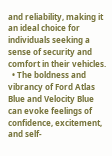and reliability, making it an ideal choice for individuals seeking a sense of security and comfort in their vehicles.
  • The boldness and vibrancy of Ford Atlas Blue and Velocity Blue can evoke feelings of confidence, excitement, and self-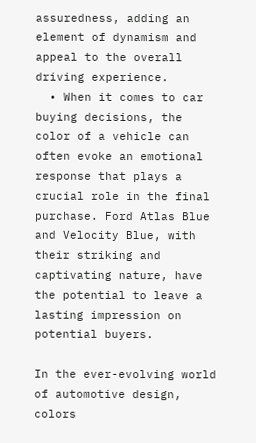assuredness, adding an element of dynamism and appeal to the overall driving experience.
  • When it comes to car buying decisions, the color of a vehicle can often evoke an emotional response that plays a crucial role in the final purchase. Ford Atlas Blue and Velocity Blue, with their striking and captivating nature, have the potential to leave a lasting impression on potential buyers.

In the ever-evolving world of automotive design, colors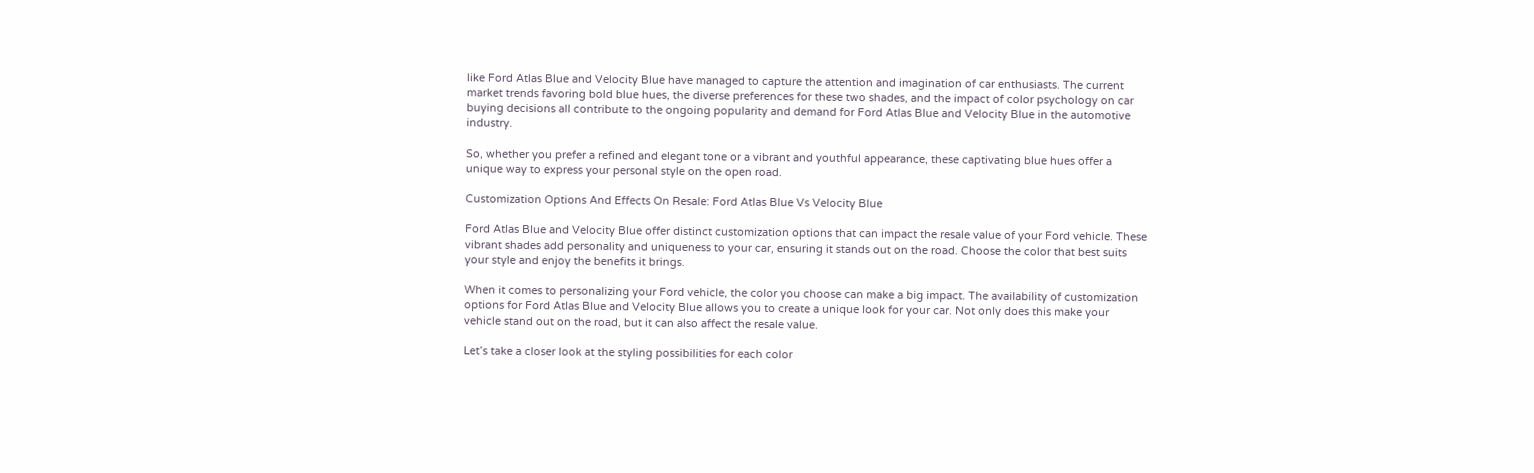like Ford Atlas Blue and Velocity Blue have managed to capture the attention and imagination of car enthusiasts. The current market trends favoring bold blue hues, the diverse preferences for these two shades, and the impact of color psychology on car buying decisions all contribute to the ongoing popularity and demand for Ford Atlas Blue and Velocity Blue in the automotive industry.

So, whether you prefer a refined and elegant tone or a vibrant and youthful appearance, these captivating blue hues offer a unique way to express your personal style on the open road.

Customization Options And Effects On Resale: Ford Atlas Blue Vs Velocity Blue

Ford Atlas Blue and Velocity Blue offer distinct customization options that can impact the resale value of your Ford vehicle. These vibrant shades add personality and uniqueness to your car, ensuring it stands out on the road. Choose the color that best suits your style and enjoy the benefits it brings.

When it comes to personalizing your Ford vehicle, the color you choose can make a big impact. The availability of customization options for Ford Atlas Blue and Velocity Blue allows you to create a unique look for your car. Not only does this make your vehicle stand out on the road, but it can also affect the resale value.

Let’s take a closer look at the styling possibilities for each color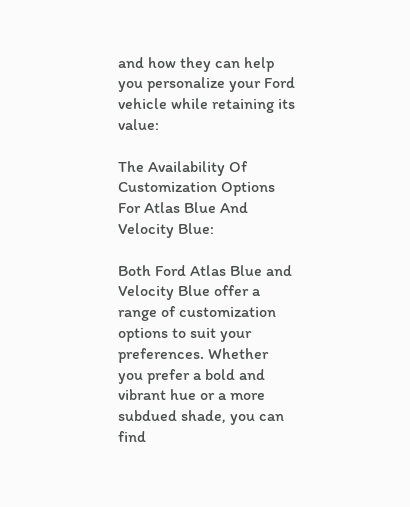and how they can help you personalize your Ford vehicle while retaining its value:

The Availability Of Customization Options For Atlas Blue And Velocity Blue:

Both Ford Atlas Blue and Velocity Blue offer a range of customization options to suit your preferences. Whether you prefer a bold and vibrant hue or a more subdued shade, you can find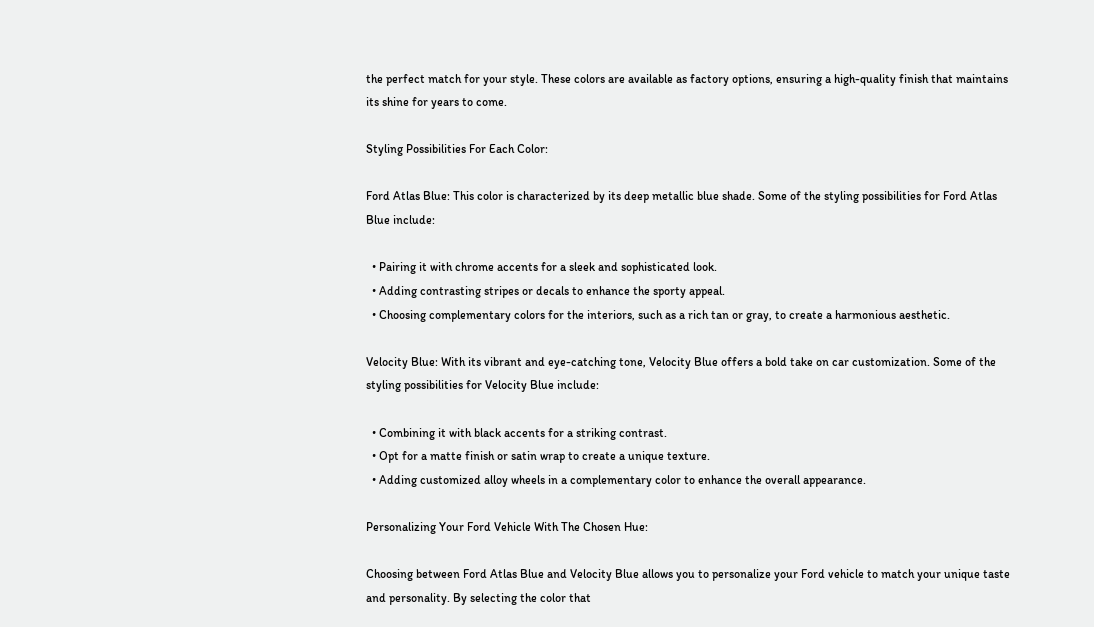the perfect match for your style. These colors are available as factory options, ensuring a high-quality finish that maintains its shine for years to come.

Styling Possibilities For Each Color:

Ford Atlas Blue: This color is characterized by its deep metallic blue shade. Some of the styling possibilities for Ford Atlas Blue include:

  • Pairing it with chrome accents for a sleek and sophisticated look.
  • Adding contrasting stripes or decals to enhance the sporty appeal.
  • Choosing complementary colors for the interiors, such as a rich tan or gray, to create a harmonious aesthetic.

Velocity Blue: With its vibrant and eye-catching tone, Velocity Blue offers a bold take on car customization. Some of the styling possibilities for Velocity Blue include:

  • Combining it with black accents for a striking contrast.
  • Opt for a matte finish or satin wrap to create a unique texture.
  • Adding customized alloy wheels in a complementary color to enhance the overall appearance.

Personalizing Your Ford Vehicle With The Chosen Hue:

Choosing between Ford Atlas Blue and Velocity Blue allows you to personalize your Ford vehicle to match your unique taste and personality. By selecting the color that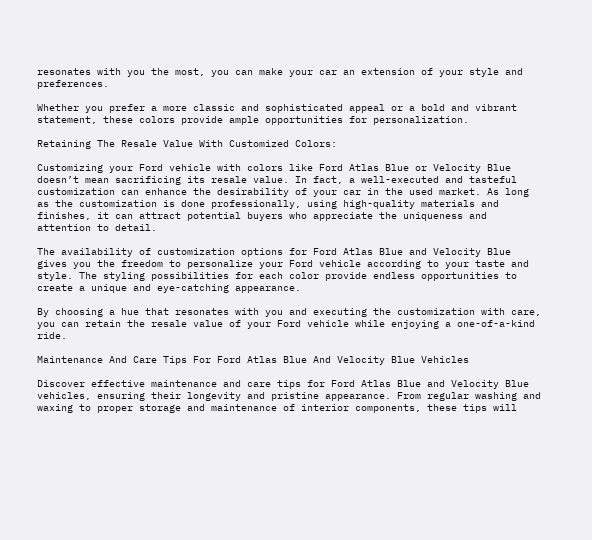resonates with you the most, you can make your car an extension of your style and preferences.

Whether you prefer a more classic and sophisticated appeal or a bold and vibrant statement, these colors provide ample opportunities for personalization.

Retaining The Resale Value With Customized Colors:

Customizing your Ford vehicle with colors like Ford Atlas Blue or Velocity Blue doesn’t mean sacrificing its resale value. In fact, a well-executed and tasteful customization can enhance the desirability of your car in the used market. As long as the customization is done professionally, using high-quality materials and finishes, it can attract potential buyers who appreciate the uniqueness and attention to detail.

The availability of customization options for Ford Atlas Blue and Velocity Blue gives you the freedom to personalize your Ford vehicle according to your taste and style. The styling possibilities for each color provide endless opportunities to create a unique and eye-catching appearance.

By choosing a hue that resonates with you and executing the customization with care, you can retain the resale value of your Ford vehicle while enjoying a one-of-a-kind ride.

Maintenance And Care Tips For Ford Atlas Blue And Velocity Blue Vehicles

Discover effective maintenance and care tips for Ford Atlas Blue and Velocity Blue vehicles, ensuring their longevity and pristine appearance. From regular washing and waxing to proper storage and maintenance of interior components, these tips will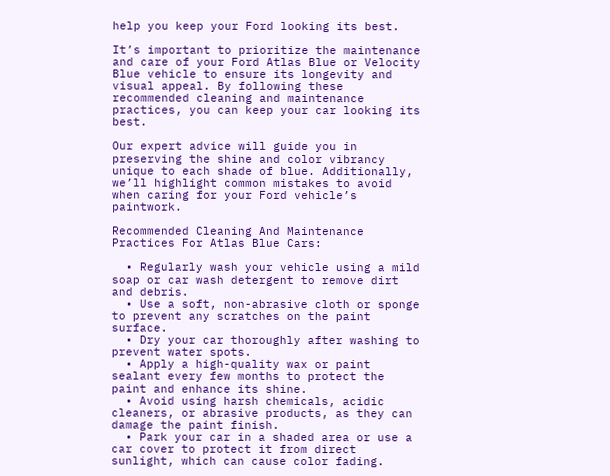help you keep your Ford looking its best.

It’s important to prioritize the maintenance and care of your Ford Atlas Blue or Velocity Blue vehicle to ensure its longevity and visual appeal. By following these recommended cleaning and maintenance practices, you can keep your car looking its best.

Our expert advice will guide you in preserving the shine and color vibrancy unique to each shade of blue. Additionally, we’ll highlight common mistakes to avoid when caring for your Ford vehicle’s paintwork.

Recommended Cleaning And Maintenance Practices For Atlas Blue Cars:

  • Regularly wash your vehicle using a mild soap or car wash detergent to remove dirt and debris.
  • Use a soft, non-abrasive cloth or sponge to prevent any scratches on the paint surface.
  • Dry your car thoroughly after washing to prevent water spots.
  • Apply a high-quality wax or paint sealant every few months to protect the paint and enhance its shine.
  • Avoid using harsh chemicals, acidic cleaners, or abrasive products, as they can damage the paint finish.
  • Park your car in a shaded area or use a car cover to protect it from direct sunlight, which can cause color fading.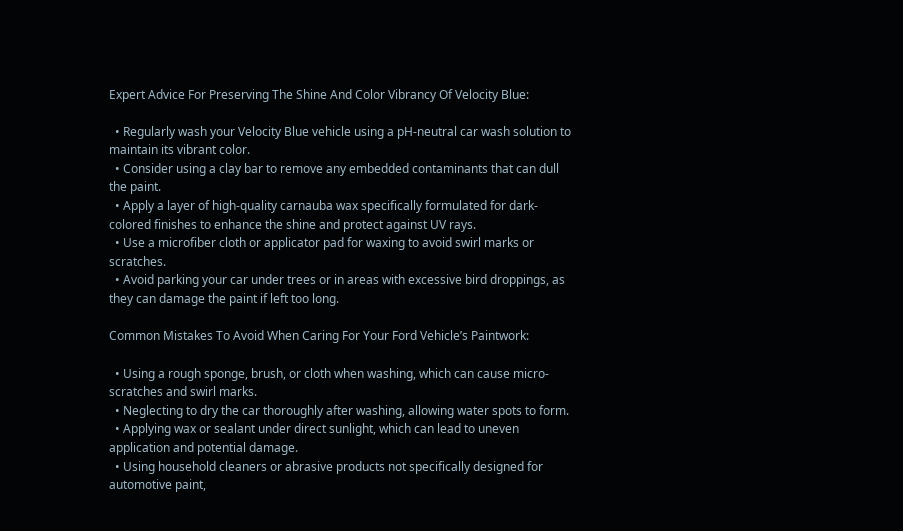Expert Advice For Preserving The Shine And Color Vibrancy Of Velocity Blue:

  • Regularly wash your Velocity Blue vehicle using a pH-neutral car wash solution to maintain its vibrant color.
  • Consider using a clay bar to remove any embedded contaminants that can dull the paint.
  • Apply a layer of high-quality carnauba wax specifically formulated for dark-colored finishes to enhance the shine and protect against UV rays.
  • Use a microfiber cloth or applicator pad for waxing to avoid swirl marks or scratches.
  • Avoid parking your car under trees or in areas with excessive bird droppings, as they can damage the paint if left too long.

Common Mistakes To Avoid When Caring For Your Ford Vehicle’s Paintwork:

  • Using a rough sponge, brush, or cloth when washing, which can cause micro-scratches and swirl marks.
  • Neglecting to dry the car thoroughly after washing, allowing water spots to form.
  • Applying wax or sealant under direct sunlight, which can lead to uneven application and potential damage.
  • Using household cleaners or abrasive products not specifically designed for automotive paint,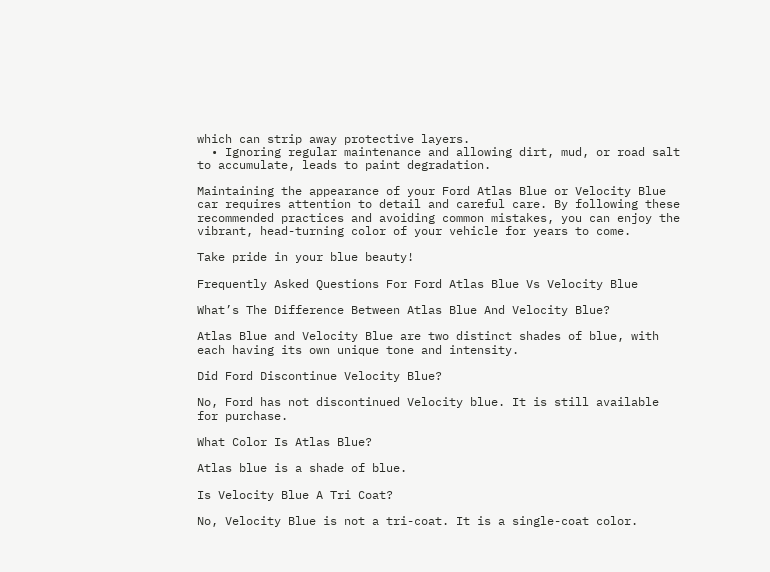which can strip away protective layers.
  • Ignoring regular maintenance and allowing dirt, mud, or road salt to accumulate, leads to paint degradation.

Maintaining the appearance of your Ford Atlas Blue or Velocity Blue car requires attention to detail and careful care. By following these recommended practices and avoiding common mistakes, you can enjoy the vibrant, head-turning color of your vehicle for years to come.

Take pride in your blue beauty!

Frequently Asked Questions For Ford Atlas Blue Vs Velocity Blue

What’s The Difference Between Atlas Blue And Velocity Blue?

Atlas Blue and Velocity Blue are two distinct shades of blue, with each having its own unique tone and intensity.

Did Ford Discontinue Velocity Blue?

No, Ford has not discontinued Velocity blue. It is still available for purchase.

What Color Is Atlas Blue?

Atlas blue is a shade of blue.

Is Velocity Blue A Tri Coat?

No, Velocity Blue is not a tri-coat. It is a single-coat color.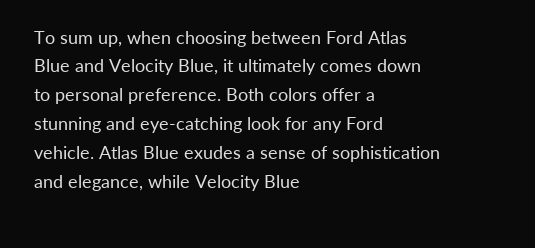To sum up, when choosing between Ford Atlas Blue and Velocity Blue, it ultimately comes down to personal preference. Both colors offer a stunning and eye-catching look for any Ford vehicle. Atlas Blue exudes a sense of sophistication and elegance, while Velocity Blue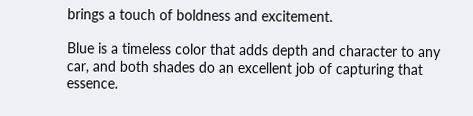brings a touch of boldness and excitement.

Blue is a timeless color that adds depth and character to any car, and both shades do an excellent job of capturing that essence.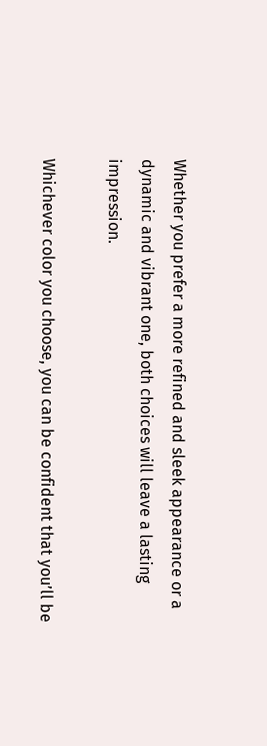Whether you prefer a more refined and sleek appearance or a dynamic and vibrant one, both choices will leave a lasting impression.

Whichever color you choose, you can be confident that you’ll be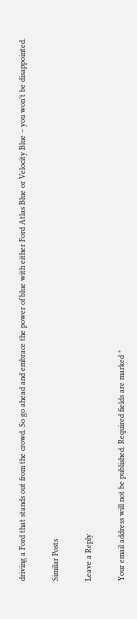driving a Ford that stands out from the crowd. So go ahead and embrace the power of blue with either Ford Atlas Blue or Velocity Blue – you won’t be disappointed.

Similar Posts

Leave a Reply

Your email address will not be published. Required fields are marked *